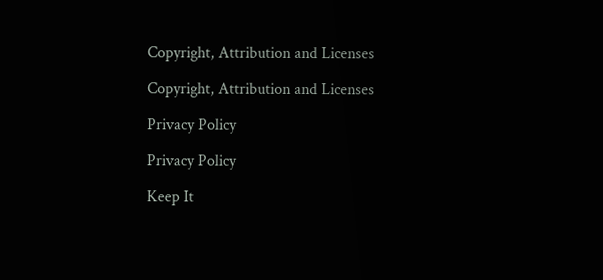Copyright, Attribution and Licenses

Copyright, Attribution and Licenses

Privacy Policy

Privacy Policy

Keep It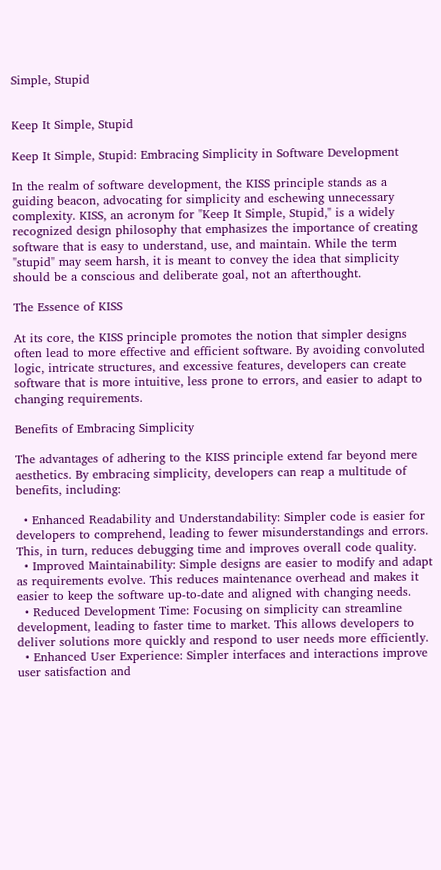Simple, Stupid


Keep It Simple, Stupid

Keep It Simple, Stupid: Embracing Simplicity in Software Development

In the realm of software development, the KISS principle stands as a guiding beacon, advocating for simplicity and eschewing unnecessary complexity. KISS, an acronym for "Keep It Simple, Stupid," is a widely recognized design philosophy that emphasizes the importance of creating software that is easy to understand, use, and maintain. While the term "stupid" may seem harsh, it is meant to convey the idea that simplicity should be a conscious and deliberate goal, not an afterthought.

The Essence of KISS

At its core, the KISS principle promotes the notion that simpler designs often lead to more effective and efficient software. By avoiding convoluted logic, intricate structures, and excessive features, developers can create software that is more intuitive, less prone to errors, and easier to adapt to changing requirements.

Benefits of Embracing Simplicity

The advantages of adhering to the KISS principle extend far beyond mere aesthetics. By embracing simplicity, developers can reap a multitude of benefits, including:

  • Enhanced Readability and Understandability: Simpler code is easier for developers to comprehend, leading to fewer misunderstandings and errors. This, in turn, reduces debugging time and improves overall code quality.
  • Improved Maintainability: Simple designs are easier to modify and adapt as requirements evolve. This reduces maintenance overhead and makes it easier to keep the software up-to-date and aligned with changing needs.
  • Reduced Development Time: Focusing on simplicity can streamline development, leading to faster time to market. This allows developers to deliver solutions more quickly and respond to user needs more efficiently.
  • Enhanced User Experience: Simpler interfaces and interactions improve user satisfaction and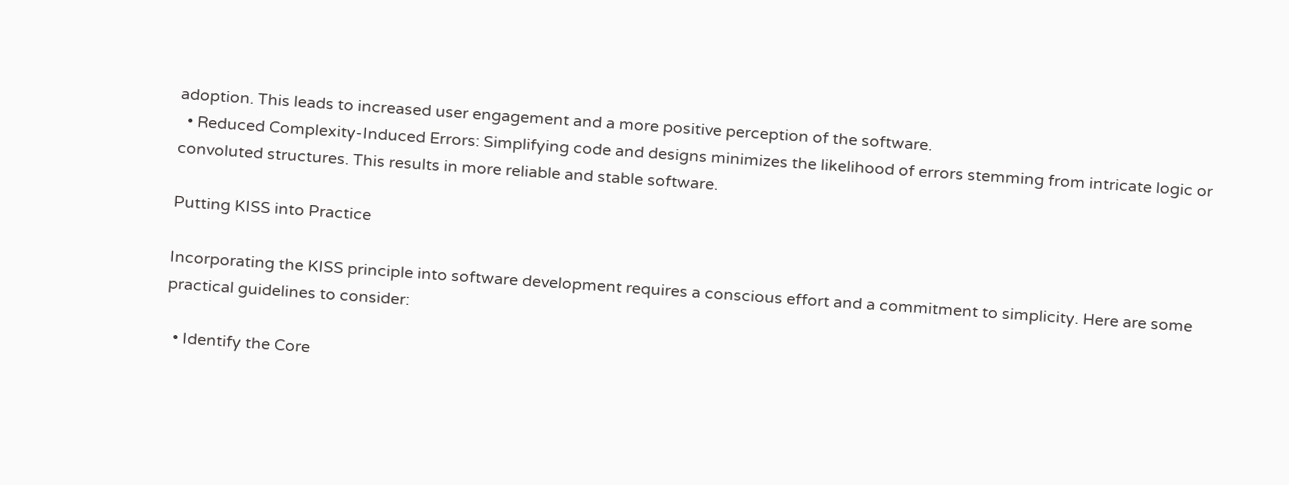adoption. This leads to increased user engagement and a more positive perception of the software.
  • Reduced Complexity-Induced Errors: Simplifying code and designs minimizes the likelihood of errors stemming from intricate logic or convoluted structures. This results in more reliable and stable software.

Putting KISS into Practice

Incorporating the KISS principle into software development requires a conscious effort and a commitment to simplicity. Here are some practical guidelines to consider:

  • Identify the Core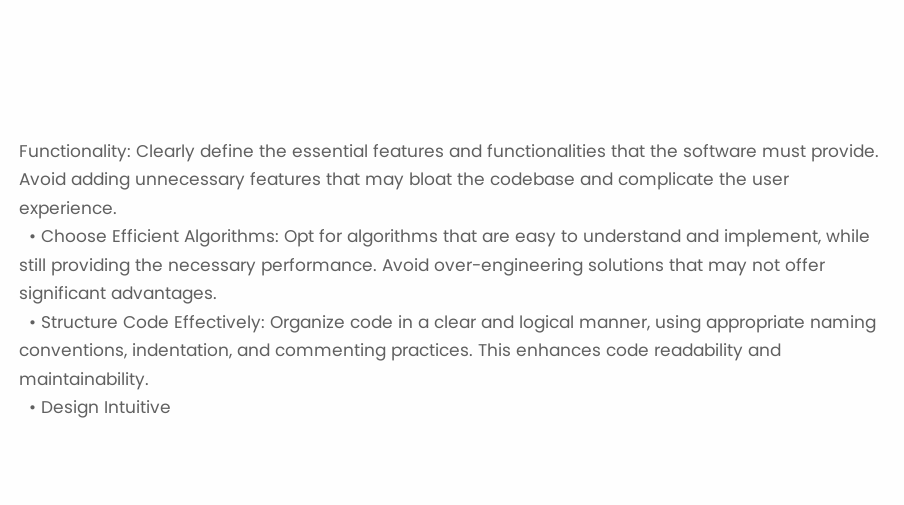Functionality: Clearly define the essential features and functionalities that the software must provide. Avoid adding unnecessary features that may bloat the codebase and complicate the user experience.
  • Choose Efficient Algorithms: Opt for algorithms that are easy to understand and implement, while still providing the necessary performance. Avoid over-engineering solutions that may not offer significant advantages.
  • Structure Code Effectively: Organize code in a clear and logical manner, using appropriate naming conventions, indentation, and commenting practices. This enhances code readability and maintainability.
  • Design Intuitive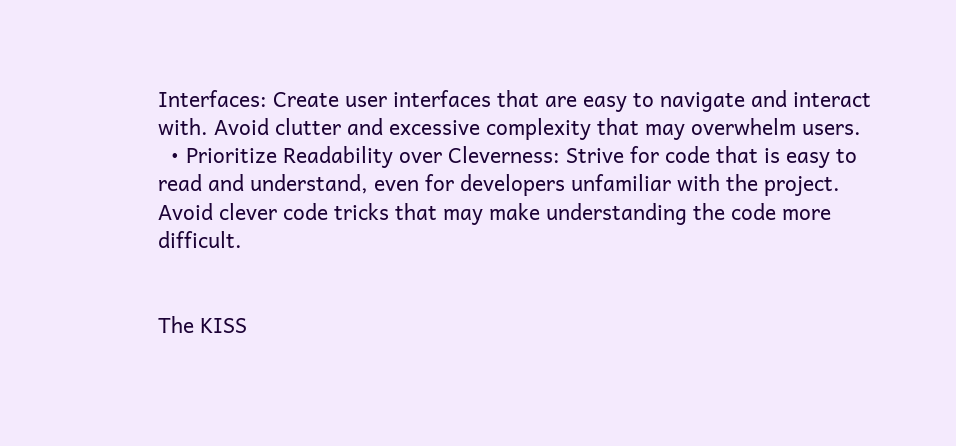Interfaces: Create user interfaces that are easy to navigate and interact with. Avoid clutter and excessive complexity that may overwhelm users.
  • Prioritize Readability over Cleverness: Strive for code that is easy to read and understand, even for developers unfamiliar with the project. Avoid clever code tricks that may make understanding the code more difficult.


The KISS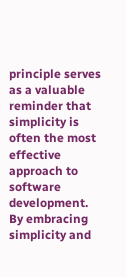principle serves as a valuable reminder that simplicity is often the most effective approach to software development. By embracing simplicity and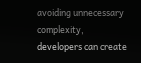avoiding unnecessary complexity, developers can create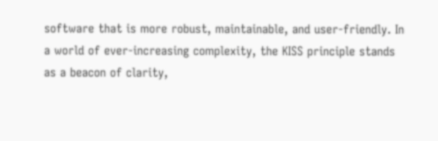software that is more robust, maintainable, and user-friendly. In a world of ever-increasing complexity, the KISS principle stands as a beacon of clarity,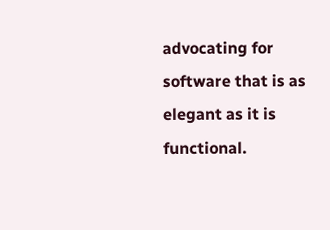advocating for software that is as elegant as it is functional.